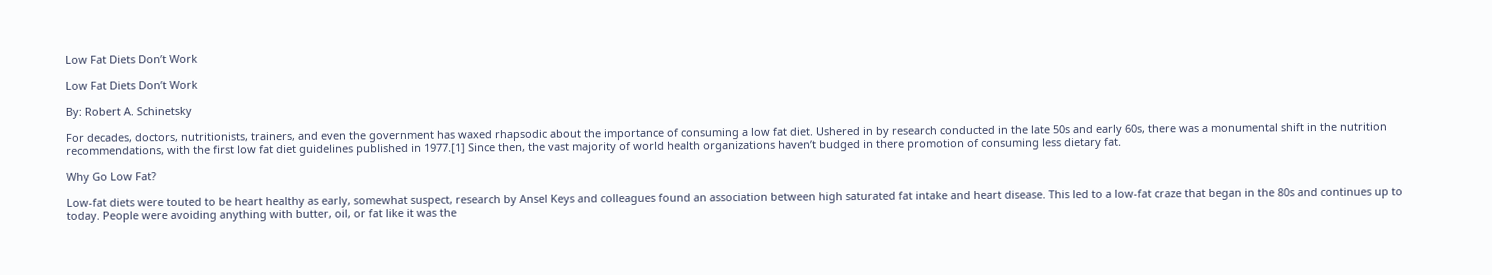Low Fat Diets Don’t Work

Low Fat Diets Don’t Work

By: Robert A. Schinetsky

For decades, doctors, nutritionists, trainers, and even the government has waxed rhapsodic about the importance of consuming a low fat diet. Ushered in by research conducted in the late 50s and early 60s, there was a monumental shift in the nutrition recommendations, with the first low fat diet guidelines published in 1977.[1] Since then, the vast majority of world health organizations haven’t budged in there promotion of consuming less dietary fat.

Why Go Low Fat?

Low-fat diets were touted to be heart healthy as early, somewhat suspect, research by Ansel Keys and colleagues found an association between high saturated fat intake and heart disease. This led to a low-fat craze that began in the 80s and continues up to today. People were avoiding anything with butter, oil, or fat like it was the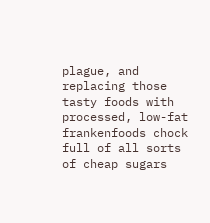plague, and replacing those tasty foods with processed, low-fat frankenfoods chock full of all sorts of cheap sugars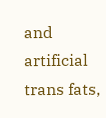and artificial trans fats,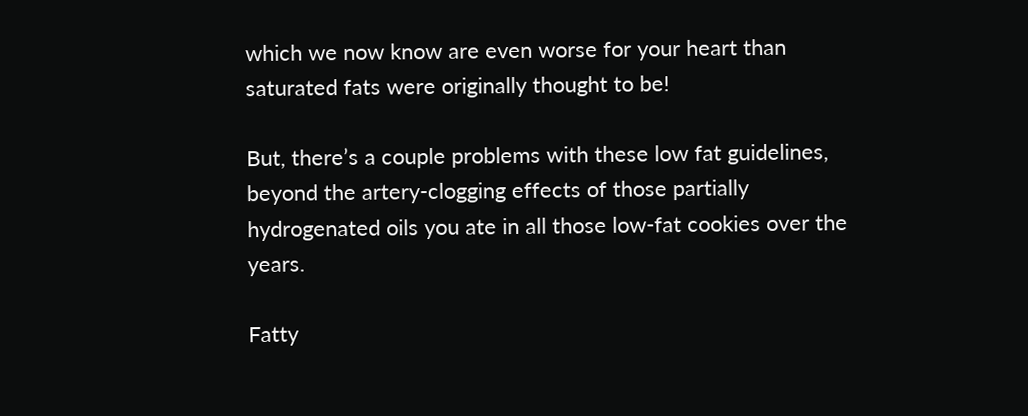which we now know are even worse for your heart than saturated fats were originally thought to be!

But, there’s a couple problems with these low fat guidelines, beyond the artery-clogging effects of those partially hydrogenated oils you ate in all those low-fat cookies over the years.

Fatty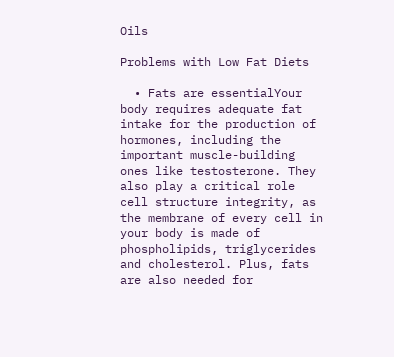Oils

Problems with Low Fat Diets

  • Fats are essentialYour body requires adequate fat intake for the production of hormones, including the important muscle-building ones like testosterone. They also play a critical role cell structure integrity, as the membrane of every cell in your body is made of phospholipids, triglycerides and cholesterol. Plus, fats are also needed for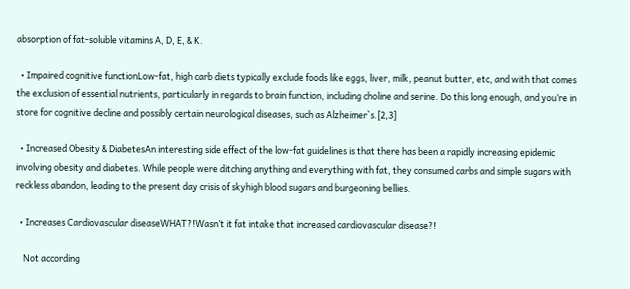absorption of fat-soluble vitamins A, D, E, & K.

  • Impaired cognitive functionLow-fat, high carb diets typically exclude foods like eggs, liver, milk, peanut butter, etc, and with that comes the exclusion of essential nutrients, particularly in regards to brain function, including choline and serine. Do this long enough, and you’re in store for cognitive decline and possibly certain neurological diseases, such as Alzheimer`s.[2,3]

  • Increased Obesity & DiabetesAn interesting side effect of the low-fat guidelines is that there has been a rapidly increasing epidemic involving obesity and diabetes. While people were ditching anything and everything with fat, they consumed carbs and simple sugars with reckless abandon, leading to the present day crisis of skyhigh blood sugars and burgeoning bellies.

  • Increases Cardiovascular diseaseWHAT?!Wasn’t it fat intake that increased cardiovascular disease?!

    Not according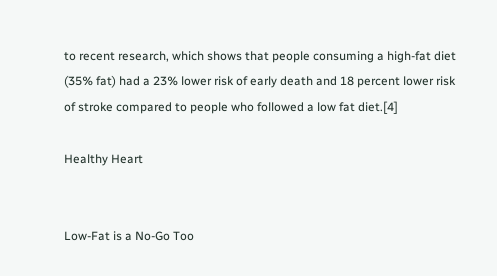to recent research, which shows that people consuming a high-fat diet (35% fat) had a 23% lower risk of early death and 18 percent lower risk of stroke compared to people who followed a low fat diet.[4]

Healthy Heart


Low-Fat is a No-Go Too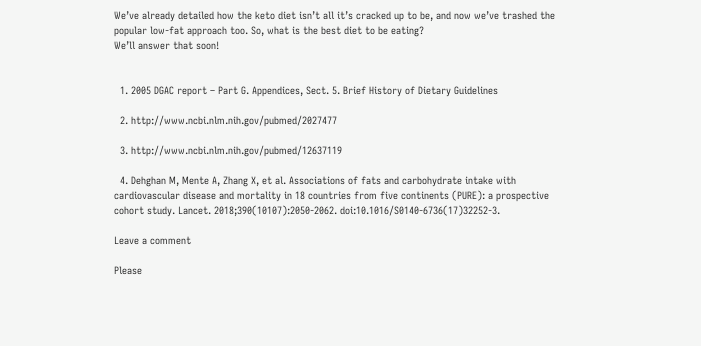We’ve already detailed how the keto diet isn’t all it’s cracked up to be, and now we’ve trashed the popular low-fat approach too. So, what is the best diet to be eating?
We’ll answer that soon!


  1. 2005 DGAC report – Part G. Appendices, Sect. 5. Brief History of Dietary Guidelines

  2. http://www.ncbi.nlm.nih.gov/pubmed/2027477

  3. http://www.ncbi.nlm.nih.gov/pubmed/12637119

  4. Dehghan M, Mente A, Zhang X, et al. Associations of fats and carbohydrate intake with cardiovascular disease and mortality in 18 countries from five continents (PURE): a prospective cohort study. Lancet. 2018;390(10107):2050-2062. doi:10.1016/S0140-6736(17)32252-3.

Leave a comment

Please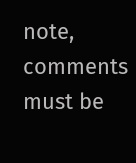note, comments must be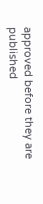approved before they are published